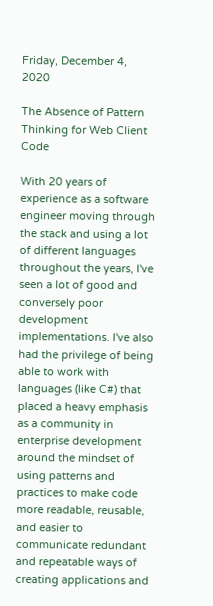Friday, December 4, 2020

The Absence of Pattern Thinking for Web Client Code

With 20 years of experience as a software engineer moving through the stack and using a lot of different languages throughout the years, I've seen a lot of good and conversely poor development implementations. I've also had the privilege of being able to work with languages (like C#) that placed a heavy emphasis as a community in  enterprise development around the mindset of using patterns and practices to make code more readable, reusable, and easier to communicate redundant and repeatable ways of creating applications and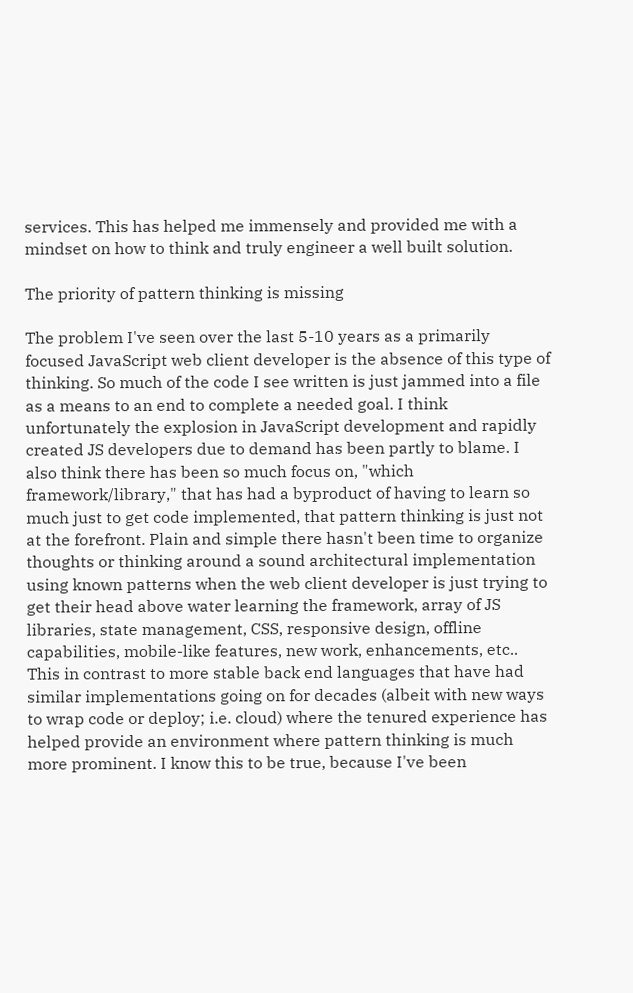services. This has helped me immensely and provided me with a mindset on how to think and truly engineer a well built solution.

The priority of pattern thinking is missing

The problem I've seen over the last 5-10 years as a primarily focused JavaScript web client developer is the absence of this type of thinking. So much of the code I see written is just jammed into a file as a means to an end to complete a needed goal. I think unfortunately the explosion in JavaScript development and rapidly created JS developers due to demand has been partly to blame. I also think there has been so much focus on, "which framework/library," that has had a byproduct of having to learn so much just to get code implemented, that pattern thinking is just not at the forefront. Plain and simple there hasn't been time to organize thoughts or thinking around a sound architectural implementation using known patterns when the web client developer is just trying to get their head above water learning the framework, array of JS libraries, state management, CSS, responsive design, offline capabilities, mobile-like features, new work, enhancements, etc.. This in contrast to more stable back end languages that have had similar implementations going on for decades (albeit with new ways to wrap code or deploy; i.e. cloud) where the tenured experience has helped provide an environment where pattern thinking is much more prominent. I know this to be true, because I've been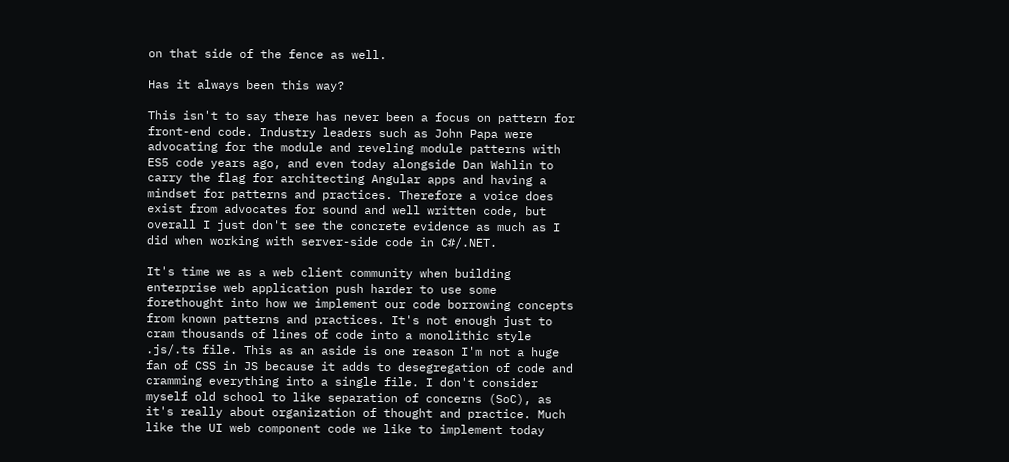on that side of the fence as well.

Has it always been this way?

This isn't to say there has never been a focus on pattern for front-end code. Industry leaders such as John Papa were advocating for the module and reveling module patterns with ES5 code years ago, and even today alongside Dan Wahlin to carry the flag for architecting Angular apps and having a mindset for patterns and practices. Therefore a voice does exist from advocates for sound and well written code, but overall I just don't see the concrete evidence as much as I did when working with server-side code in C#/.NET.

It's time we as a web client community when building enterprise web application push harder to use some forethought into how we implement our code borrowing concepts from known patterns and practices. It's not enough just to cram thousands of lines of code into a monolithic style .js/.ts file. This as an aside is one reason I'm not a huge fan of CSS in JS because it adds to desegregation of code and cramming everything into a single file. I don't consider myself old school to like separation of concerns (SoC), as it's really about organization of thought and practice. Much like the UI web component code we like to implement today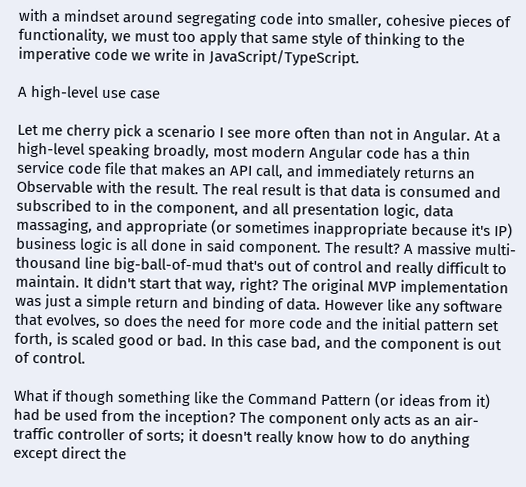with a mindset around segregating code into smaller, cohesive pieces of functionality, we must too apply that same style of thinking to the imperative code we write in JavaScript/TypeScript.

A high-level use case

Let me cherry pick a scenario I see more often than not in Angular. At a high-level speaking broadly, most modern Angular code has a thin service code file that makes an API call, and immediately returns an Observable with the result. The real result is that data is consumed and subscribed to in the component, and all presentation logic, data massaging, and appropriate (or sometimes inappropriate because it's IP) business logic is all done in said component. The result? A massive multi-thousand line big-ball-of-mud that's out of control and really difficult to maintain. It didn't start that way, right? The original MVP implementation was just a simple return and binding of data. However like any software that evolves, so does the need for more code and the initial pattern set forth, is scaled good or bad. In this case bad, and the component is out of control.

What if though something like the Command Pattern (or ideas from it) had be used from the inception? The component only acts as an air-traffic controller of sorts; it doesn't really know how to do anything except direct the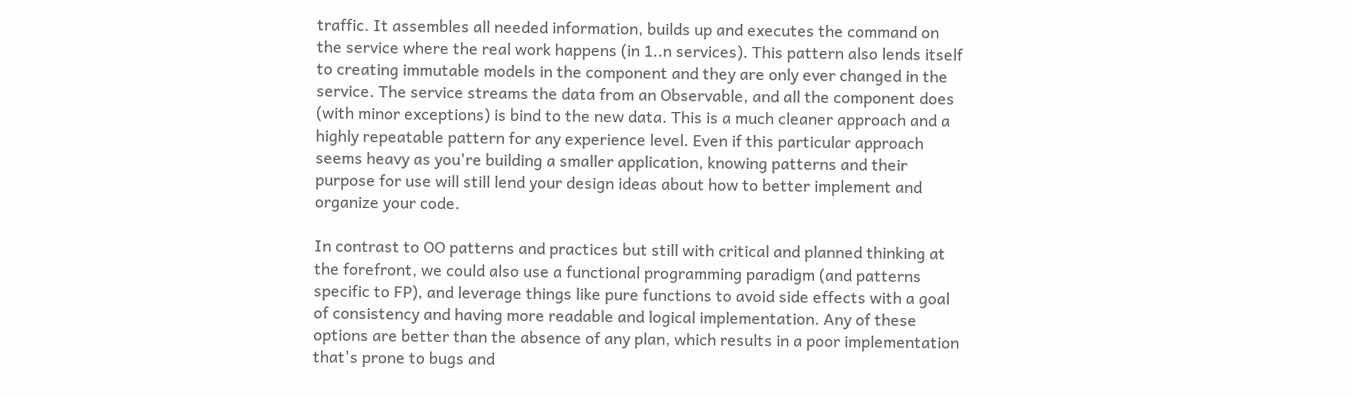traffic. It assembles all needed information, builds up and executes the command on the service where the real work happens (in 1..n services). This pattern also lends itself to creating immutable models in the component and they are only ever changed in the service. The service streams the data from an Observable, and all the component does (with minor exceptions) is bind to the new data. This is a much cleaner approach and a highly repeatable pattern for any experience level. Even if this particular approach seems heavy as you're building a smaller application, knowing patterns and their purpose for use will still lend your design ideas about how to better implement and organize your code.

In contrast to OO patterns and practices but still with critical and planned thinking at the forefront, we could also use a functional programming paradigm (and patterns specific to FP), and leverage things like pure functions to avoid side effects with a goal of consistency and having more readable and logical implementation. Any of these options are better than the absence of any plan, which results in a poor implementation that's prone to bugs and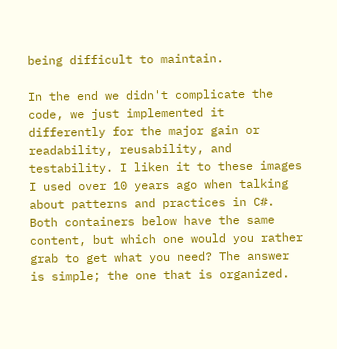being difficult to maintain.

In the end we didn't complicate the code, we just implemented it differently for the major gain or readability, reusability, and testability. I liken it to these images I used over 10 years ago when talking about patterns and practices in C#. Both containers below have the same content, but which one would you rather grab to get what you need? The answer is simple; the one that is organized.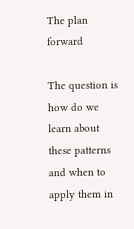The plan forward

The question is how do we learn about these patterns and when to apply them in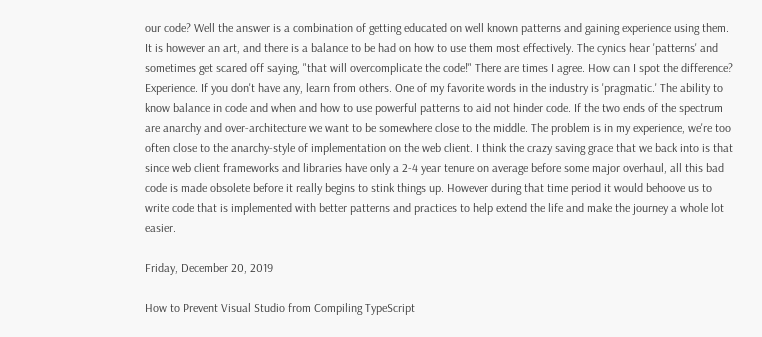our code? Well the answer is a combination of getting educated on well known patterns and gaining experience using them. It is however an art, and there is a balance to be had on how to use them most effectively. The cynics hear 'patterns' and sometimes get scared off saying, "that will overcomplicate the code!" There are times I agree. How can I spot the difference? Experience. If you don't have any, learn from others. One of my favorite words in the industry is 'pragmatic.' The ability to know balance in code and when and how to use powerful patterns to aid not hinder code. If the two ends of the spectrum are anarchy and over-architecture we want to be somewhere close to the middle. The problem is in my experience, we're too often close to the anarchy-style of implementation on the web client. I think the crazy saving grace that we back into is that since web client frameworks and libraries have only a 2-4 year tenure on average before some major overhaul, all this bad code is made obsolete before it really begins to stink things up. However during that time period it would behoove us to write code that is implemented with better patterns and practices to help extend the life and make the journey a whole lot easier.

Friday, December 20, 2019

How to Prevent Visual Studio from Compiling TypeScript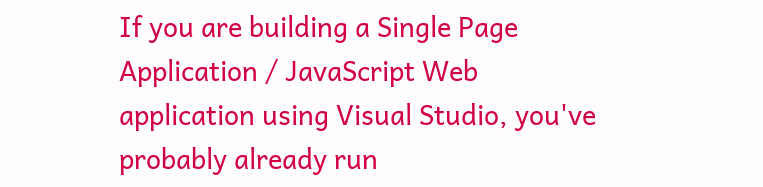If you are building a Single Page Application / JavaScript Web application using Visual Studio, you've probably already run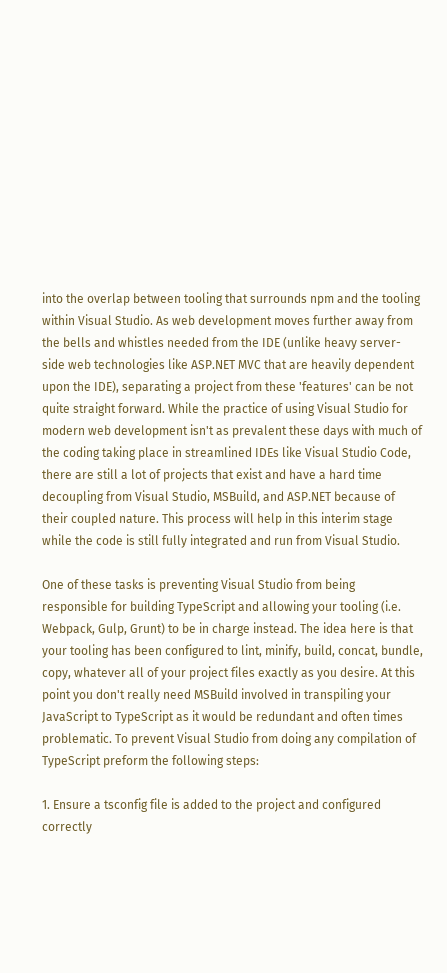into the overlap between tooling that surrounds npm and the tooling within Visual Studio. As web development moves further away from the bells and whistles needed from the IDE (unlike heavy server-side web technologies like ASP.NET MVC that are heavily dependent upon the IDE), separating a project from these 'features' can be not quite straight forward. While the practice of using Visual Studio for modern web development isn't as prevalent these days with much of the coding taking place in streamlined IDEs like Visual Studio Code, there are still a lot of projects that exist and have a hard time decoupling from Visual Studio, MSBuild, and ASP.NET because of their coupled nature. This process will help in this interim stage while the code is still fully integrated and run from Visual Studio.

One of these tasks is preventing Visual Studio from being responsible for building TypeScript and allowing your tooling (i.e. Webpack, Gulp, Grunt) to be in charge instead. The idea here is that your tooling has been configured to lint, minify, build, concat, bundle, copy, whatever all of your project files exactly as you desire. At this point you don't really need MSBuild involved in transpiling your JavaScript to TypeScript as it would be redundant and often times problematic. To prevent Visual Studio from doing any compilation of TypeScript preform the following steps:

1. Ensure a tsconfig file is added to the project and configured correctly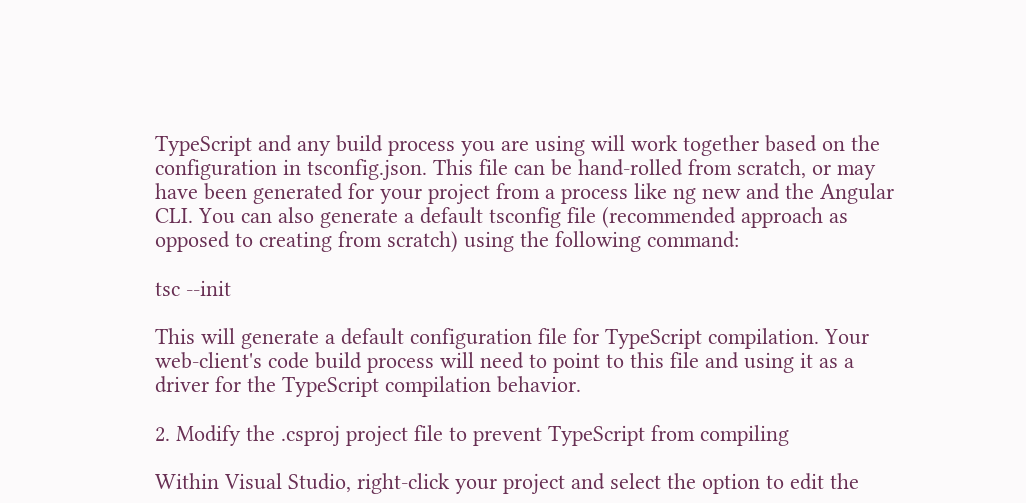TypeScript and any build process you are using will work together based on the configuration in tsconfig.json. This file can be hand-rolled from scratch, or may have been generated for your project from a process like ng new and the Angular CLI. You can also generate a default tsconfig file (recommended approach as opposed to creating from scratch) using the following command:

tsc --init

This will generate a default configuration file for TypeScript compilation. Your web-client's code build process will need to point to this file and using it as a driver for the TypeScript compilation behavior.

2. Modify the .csproj project file to prevent TypeScript from compiling

Within Visual Studio, right-click your project and select the option to edit the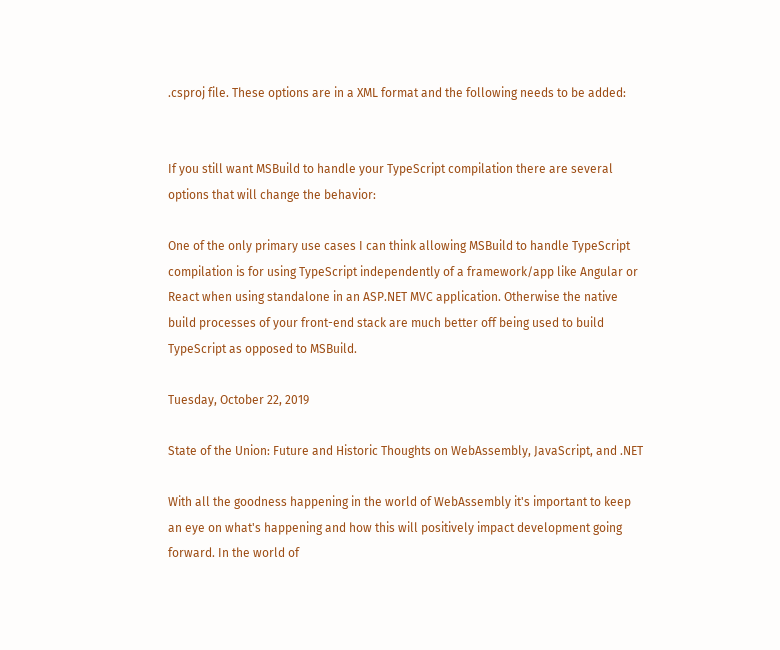.csproj file. These options are in a XML format and the following needs to be added:


If you still want MSBuild to handle your TypeScript compilation there are several options that will change the behavior:

One of the only primary use cases I can think allowing MSBuild to handle TypeScript compilation is for using TypeScript independently of a framework/app like Angular or React when using standalone in an ASP.NET MVC application. Otherwise the native build processes of your front-end stack are much better off being used to build TypeScript as opposed to MSBuild.

Tuesday, October 22, 2019

State of the Union: Future and Historic Thoughts on WebAssembly, JavaScript, and .NET

With all the goodness happening in the world of WebAssembly it's important to keep an eye on what's happening and how this will positively impact development going forward. In the world of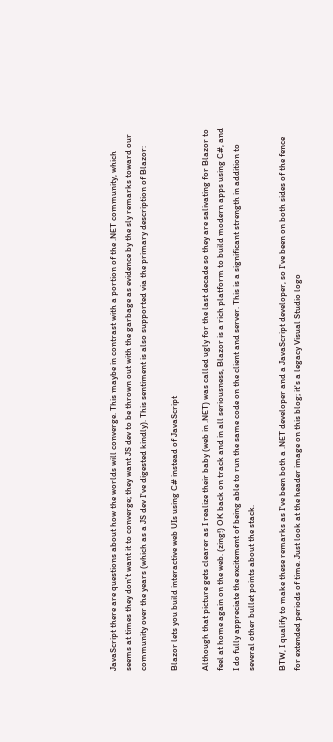JavaScript there are questions about how the worlds will converge. This maybe in contrast with a portion of the .NET community, which seems at times they don't want it to converge; they want JS dev to be thrown out with the garbage as evidence by the sly remarks toward our community over the years (which as a JS dev I've digested kindly). This sentiment is also supported via the primary description of Blazor:

Blazor lets you build interactive web UIs using C# instead of JavaScript

Although that picture gets clearer as I realize their baby (web in .NET) was called ugly for the last decade so they are salivating for Blazor to feel at home again on the web. (zing!) OK back on track and in all seriousness, Blazor is a rich platform to build modern apps using C#, and I do fully appreciate the excitement of being able to run the same code on the client and server. This is a significant strength in addition to several other bullet points about the stack.

BTW, I qualify to make these remarks as I've been both a .NET developer and a JavaScript developer, so I've been on both sides of the fence for extended periods of time. Just look at the header image on this blog; it's a legacy Visual Studio logo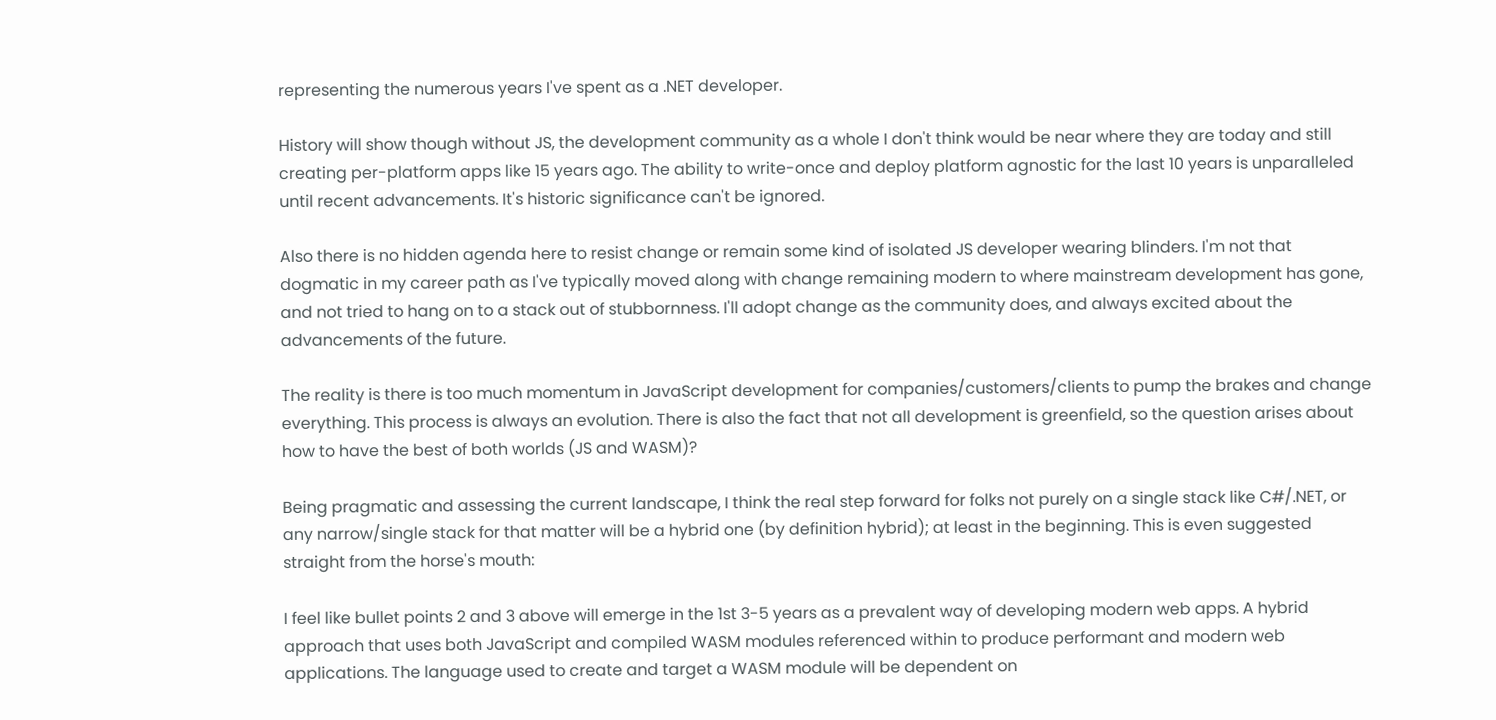representing the numerous years I've spent as a .NET developer.

History will show though without JS, the development community as a whole I don't think would be near where they are today and still creating per-platform apps like 15 years ago. The ability to write-once and deploy platform agnostic for the last 10 years is unparalleled until recent advancements. It's historic significance can't be ignored.

Also there is no hidden agenda here to resist change or remain some kind of isolated JS developer wearing blinders. I'm not that dogmatic in my career path as I've typically moved along with change remaining modern to where mainstream development has gone, and not tried to hang on to a stack out of stubbornness. I'll adopt change as the community does, and always excited about the advancements of the future.

The reality is there is too much momentum in JavaScript development for companies/customers/clients to pump the brakes and change everything. This process is always an evolution. There is also the fact that not all development is greenfield, so the question arises about how to have the best of both worlds (JS and WASM)?

Being pragmatic and assessing the current landscape, I think the real step forward for folks not purely on a single stack like C#/.NET, or any narrow/single stack for that matter will be a hybrid one (by definition hybrid); at least in the beginning. This is even suggested straight from the horse's mouth:

I feel like bullet points 2 and 3 above will emerge in the 1st 3-5 years as a prevalent way of developing modern web apps. A hybrid approach that uses both JavaScript and compiled WASM modules referenced within to produce performant and modern web applications. The language used to create and target a WASM module will be dependent on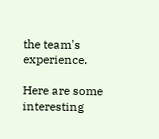the team's experience.

Here are some interesting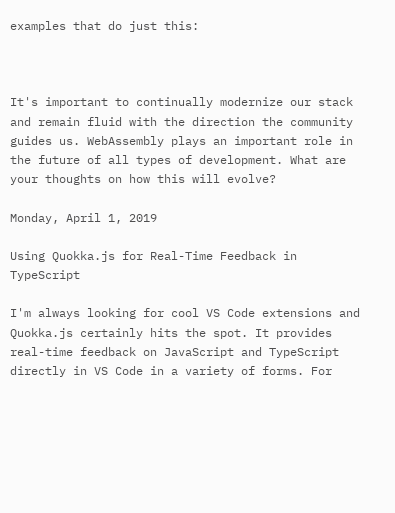examples that do just this:



It's important to continually modernize our stack and remain fluid with the direction the community guides us. WebAssembly plays an important role in the future of all types of development. What are your thoughts on how this will evolve?

Monday, April 1, 2019

Using Quokka.js for Real-Time Feedback in TypeScript

I'm always looking for cool VS Code extensions and Quokka.js certainly hits the spot. It provides real-time feedback on JavaScript and TypeScript directly in VS Code in a variety of forms. For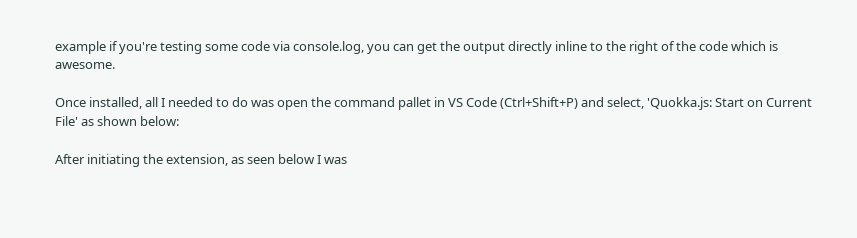example if you're testing some code via console.log, you can get the output directly inline to the right of the code which is awesome.

Once installed, all I needed to do was open the command pallet in VS Code (Ctrl+Shift+P) and select, 'Quokka.js: Start on Current File' as shown below:

After initiating the extension, as seen below I was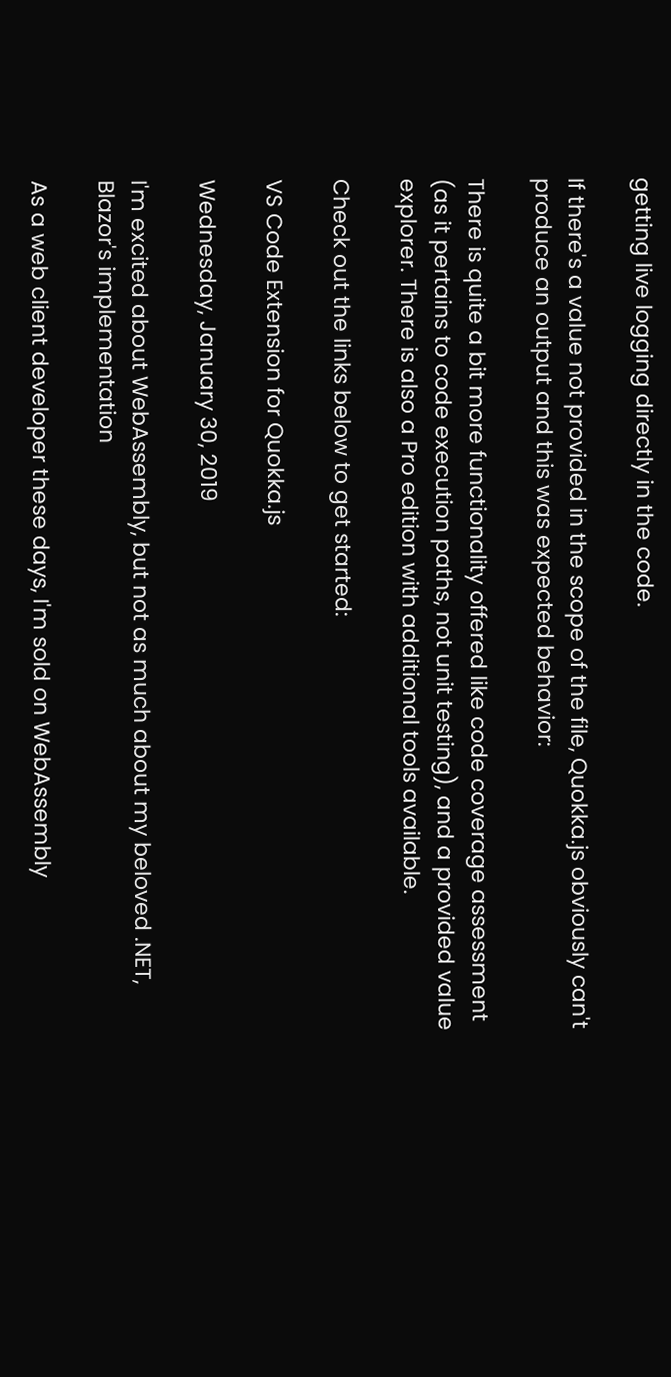getting live logging directly in the code.

If there's a value not provided in the scope of the file, Quokka.js obviously can't produce an output and this was expected behavior:

There is quite a bit more functionality offered like code coverage assessment (as it pertains to code execution paths, not unit testing), and a provided value explorer. There is also a Pro edition with additional tools available.

Check out the links below to get started:

VS Code Extension for Quokka.js

Wednesday, January 30, 2019

I'm excited about WebAssembly, but not as much about my beloved .NET, Blazor's implementation

As a web client developer these days, I'm sold on WebAssembly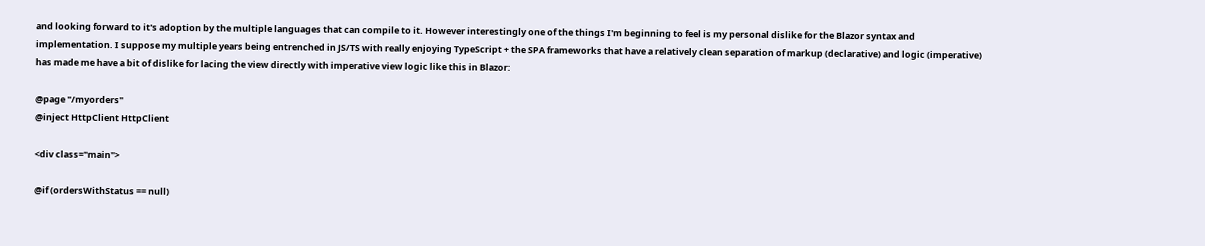and looking forward to it's adoption by the multiple languages that can compile to it. However interestingly one of the things I'm beginning to feel is my personal dislike for the Blazor syntax and implementation. I suppose my multiple years being entrenched in JS/TS with really enjoying TypeScript + the SPA frameworks that have a relatively clean separation of markup (declarative) and logic (imperative) has made me have a bit of dislike for lacing the view directly with imperative view logic like this in Blazor:

@page "/myorders"
@inject HttpClient HttpClient

<div class="main">

@if (ordersWithStatus == null)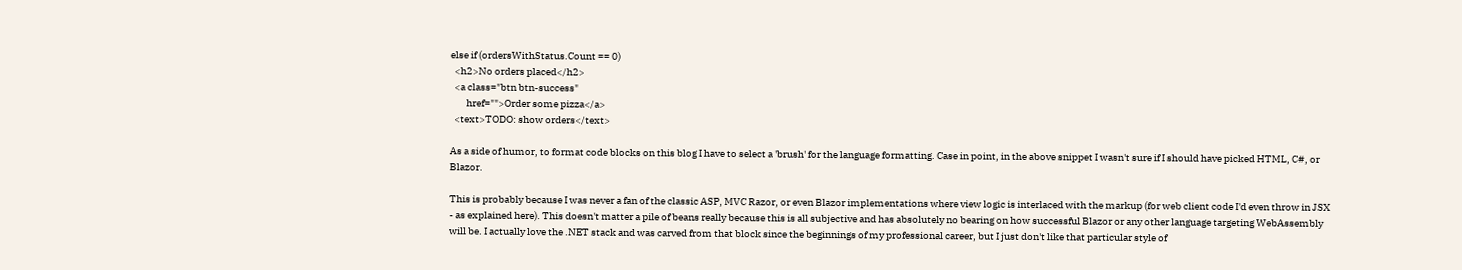else if (ordersWithStatus.Count == 0)
  <h2>No orders placed</h2>
  <a class="btn btn-success"
        href="">Order some pizza</a>
  <text>TODO: show orders</text>

As a side of humor, to format code blocks on this blog I have to select a 'brush' for the language formatting. Case in point, in the above snippet I wasn't sure if I should have picked HTML, C#, or Blazor.

This is probably because I was never a fan of the classic ASP, MVC Razor, or even Blazor implementations where view logic is interlaced with the markup (for web client code I'd even throw in JSX - as explained here). This doesn't matter a pile of beans really because this is all subjective and has absolutely no bearing on how successful Blazor or any other language targeting WebAssembly will be. I actually love the .NET stack and was carved from that block since the beginnings of my professional career, but I just don't like that particular style of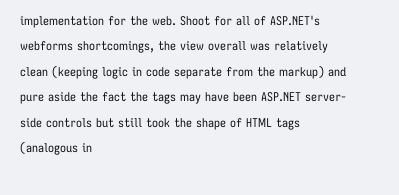implementation for the web. Shoot for all of ASP.NET's webforms shortcomings, the view overall was relatively clean (keeping logic in code separate from the markup) and pure aside the fact the tags may have been ASP.NET server-side controls but still took the shape of HTML tags (analogous in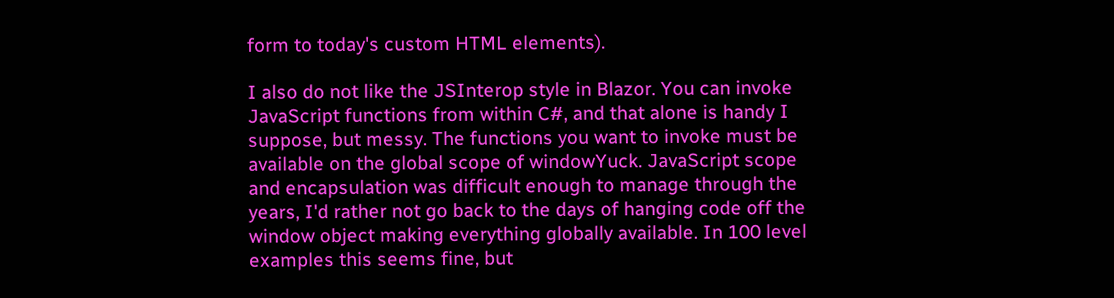form to today's custom HTML elements).

I also do not like the JSInterop style in Blazor. You can invoke JavaScript functions from within C#, and that alone is handy I suppose, but messy. The functions you want to invoke must be available on the global scope of windowYuck. JavaScript scope and encapsulation was difficult enough to manage through the years, I'd rather not go back to the days of hanging code off the window object making everything globally available. In 100 level examples this seems fine, but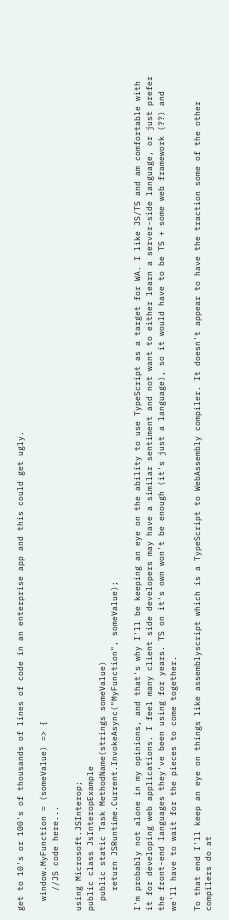get to 10's or 100's of thousands of lines of code in an enterprise app and this could get ugly.

  window.MyFunction = (someValue) => {
    //JS code here...

using Microsoft.JSInterop;
public class JsInteropExample
  public static Task MethodName(strings someValue)
    return JSRuntime.Current.InvokeAsync("MyFunction", someValue);

I'm probably not alone in my opinions, and that's why I'll be keeping an eye on the ability to use TypeScript as a target for WA. I like JS/TS and am comfortable with it for developing web applications. I feel many client side developers may have a similar sentiment and not want to either learn a server-side language, or just prefer the front-end languages they've been using for years. TS on it's own won't be enough (it's just a language), so it would have to be TS + some web framework (??) and we'll have to wait for the pieces to come together.

To that end I'll keep an eye on things like assemblyscript which is a TypeScript to WebAssembly compiler. It doesn't appear to have the traction some of the other compilers do at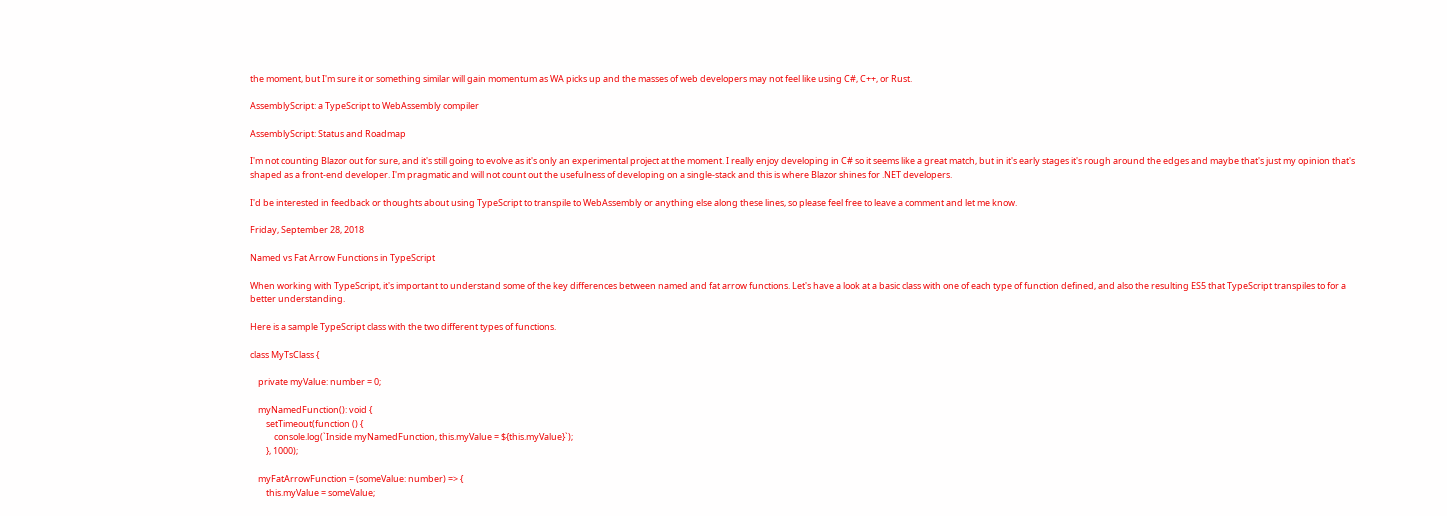the moment, but I'm sure it or something similar will gain momentum as WA picks up and the masses of web developers may not feel like using C#, C++, or Rust.

AssemblyScript: a TypeScript to WebAssembly compiler

AssemblyScript: Status and Roadmap

I'm not counting Blazor out for sure, and it's still going to evolve as it's only an experimental project at the moment. I really enjoy developing in C# so it seems like a great match, but in it's early stages it's rough around the edges and maybe that's just my opinion that's shaped as a front-end developer. I'm pragmatic and will not count out the usefulness of developing on a single-stack and this is where Blazor shines for .NET developers.

I'd be interested in feedback or thoughts about using TypeScript to transpile to WebAssembly or anything else along these lines, so please feel free to leave a comment and let me know.

Friday, September 28, 2018

Named vs Fat Arrow Functions in TypeScript

When working with TypeScript, it's important to understand some of the key differences between named and fat arrow functions. Let's have a look at a basic class with one of each type of function defined, and also the resulting ES5 that TypeScript transpiles to for a better understanding.

Here is a sample TypeScript class with the two different types of functions.

class MyTsClass {

    private myValue: number = 0;

    myNamedFunction(): void {
        setTimeout(function () {
            console.log(`Inside myNamedFunction, this.myValue = ${this.myValue}`);
        }, 1000);

    myFatArrowFunction = (someValue: number) => {
        this.myValue = someValue;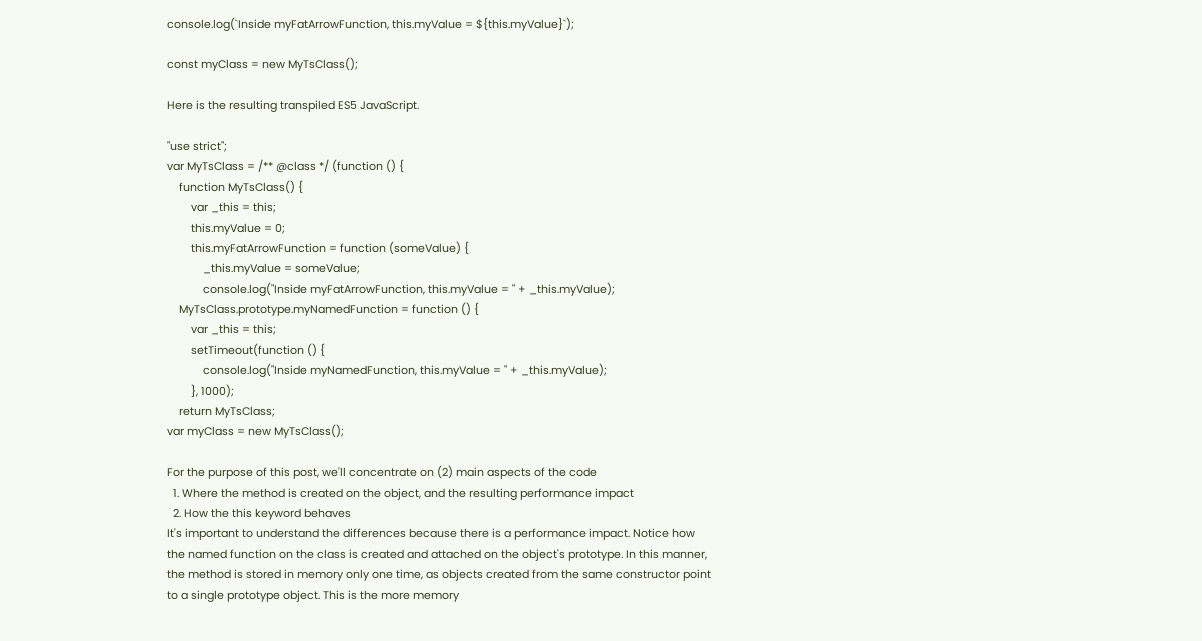console.log(`Inside myFatArrowFunction, this.myValue = ${this.myValue}`);

const myClass = new MyTsClass();

Here is the resulting transpiled ES5 JavaScript.

"use strict";
var MyTsClass = /** @class */ (function () {
    function MyTsClass() {
        var _this = this;
        this.myValue = 0;
        this.myFatArrowFunction = function (someValue) {
            _this.myValue = someValue;
            console.log("Inside myFatArrowFunction, this.myValue = " + _this.myValue);
    MyTsClass.prototype.myNamedFunction = function () {
        var _this = this;
        setTimeout(function () {
            console.log("Inside myNamedFunction, this.myValue = " + _this.myValue);
        }, 1000);
    return MyTsClass;
var myClass = new MyTsClass();

For the purpose of this post, we'll concentrate on (2) main aspects of the code
  1. Where the method is created on the object, and the resulting performance impact
  2. How the this keyword behaves
It's important to understand the differences because there is a performance impact. Notice how the named function on the class is created and attached on the object's prototype. In this manner, the method is stored in memory only one time, as objects created from the same constructor point to a single prototype object. This is the more memory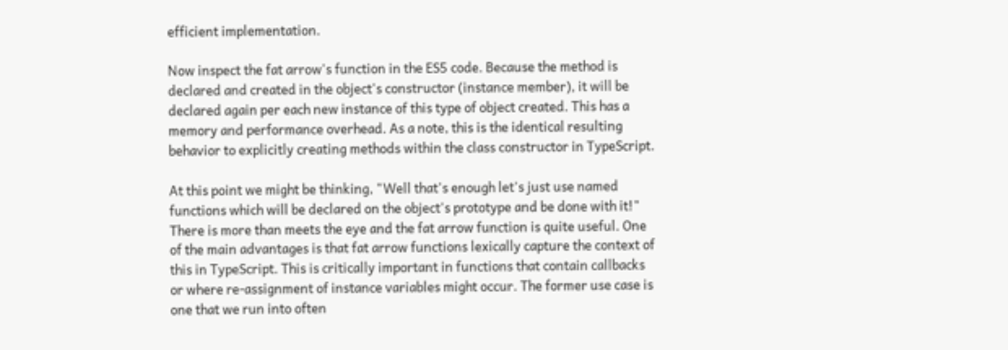efficient implementation.

Now inspect the fat arrow's function in the ES5 code. Because the method is declared and created in the object's constructor (instance member), it will be declared again per each new instance of this type of object created. This has a memory and performance overhead. As a note, this is the identical resulting behavior to explicitly creating methods within the class constructor in TypeScript.

At this point we might be thinking, "Well that's enough let's just use named functions which will be declared on the object's prototype and be done with it!" There is more than meets the eye and the fat arrow function is quite useful. One of the main advantages is that fat arrow functions lexically capture the context of this in TypeScript. This is critically important in functions that contain callbacks or where re-assignment of instance variables might occur. The former use case is one that we run into often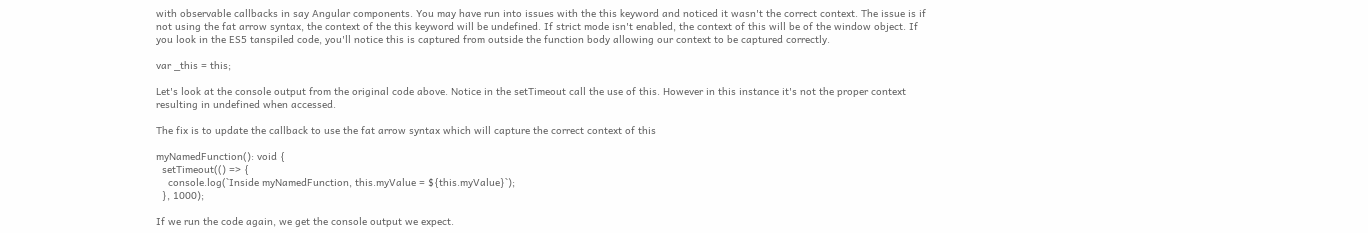with observable callbacks in say Angular components. You may have run into issues with the this keyword and noticed it wasn't the correct context. The issue is if not using the fat arrow syntax, the context of the this keyword will be undefined. If strict mode isn't enabled, the context of this will be of the window object. If you look in the ES5 tanspiled code, you'll notice this is captured from outside the function body allowing our context to be captured correctly.

var _this = this;

Let's look at the console output from the original code above. Notice in the setTimeout call the use of this. However in this instance it's not the proper context resulting in undefined when accessed.

The fix is to update the callback to use the fat arrow syntax which will capture the correct context of this

myNamedFunction(): void {
  setTimeout(() => {
    console.log(`Inside myNamedFunction, this.myValue = ${this.myValue}`);
  }, 1000);

If we run the code again, we get the console output we expect.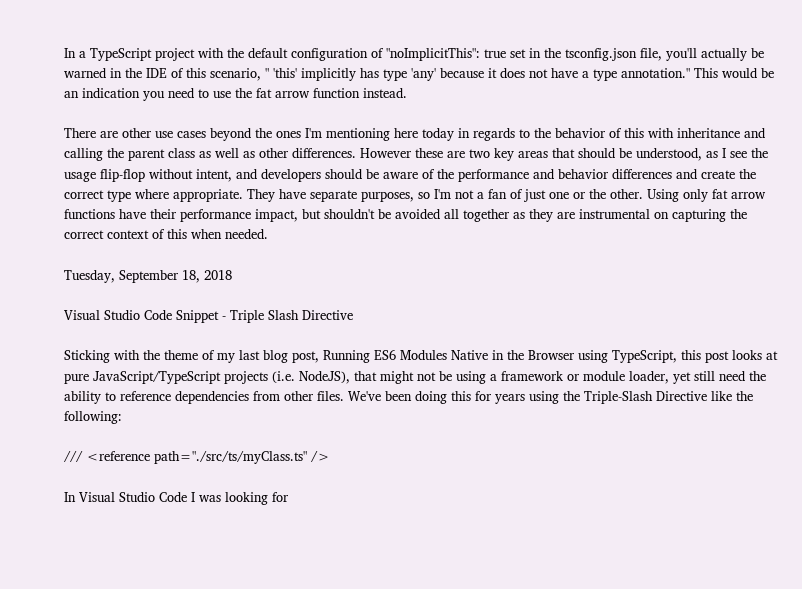In a TypeScript project with the default configuration of "noImplicitThis": true set in the tsconfig.json file, you'll actually be warned in the IDE of this scenario, " 'this' implicitly has type 'any' because it does not have a type annotation." This would be an indication you need to use the fat arrow function instead.

There are other use cases beyond the ones I'm mentioning here today in regards to the behavior of this with inheritance and calling the parent class as well as other differences. However these are two key areas that should be understood, as I see the usage flip-flop without intent, and developers should be aware of the performance and behavior differences and create the correct type where appropriate. They have separate purposes, so I'm not a fan of just one or the other. Using only fat arrow functions have their performance impact, but shouldn't be avoided all together as they are instrumental on capturing the correct context of this when needed.

Tuesday, September 18, 2018

Visual Studio Code Snippet - Triple Slash Directive

Sticking with the theme of my last blog post, Running ES6 Modules Native in the Browser using TypeScript, this post looks at pure JavaScript/TypeScript projects (i.e. NodeJS), that might not be using a framework or module loader, yet still need the ability to reference dependencies from other files. We've been doing this for years using the Triple-Slash Directive like the following:

/// <reference path="./src/ts/myClass.ts" />

In Visual Studio Code I was looking for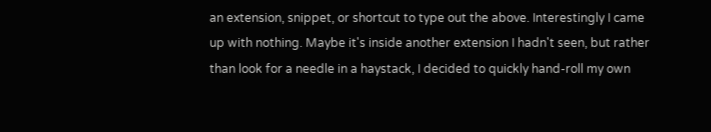an extension, snippet, or shortcut to type out the above. Interestingly I came up with nothing. Maybe it's inside another extension I hadn't seen, but rather than look for a needle in a haystack, I decided to quickly hand-roll my own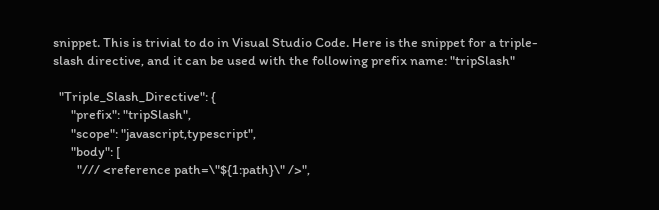snippet. This is trivial to do in Visual Studio Code. Here is the snippet for a triple-slash directive, and it can be used with the following prefix name: "tripSlash"

  "Triple_Slash_Directive": {
      "prefix": "tripSlash",
      "scope": "javascript,typescript",
      "body": [
        "/// <reference path=\"${1:path}\" />",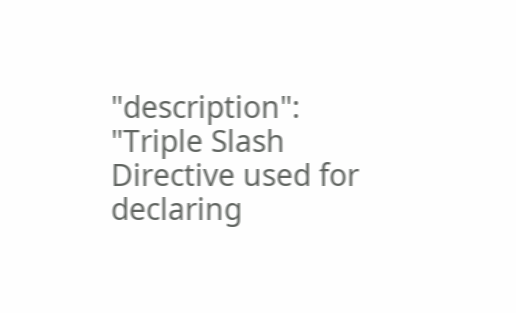"description": "Triple Slash Directive used for declaring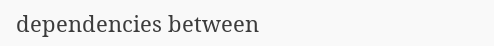dependencies between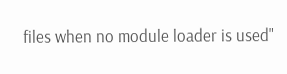files when no module loader is used"